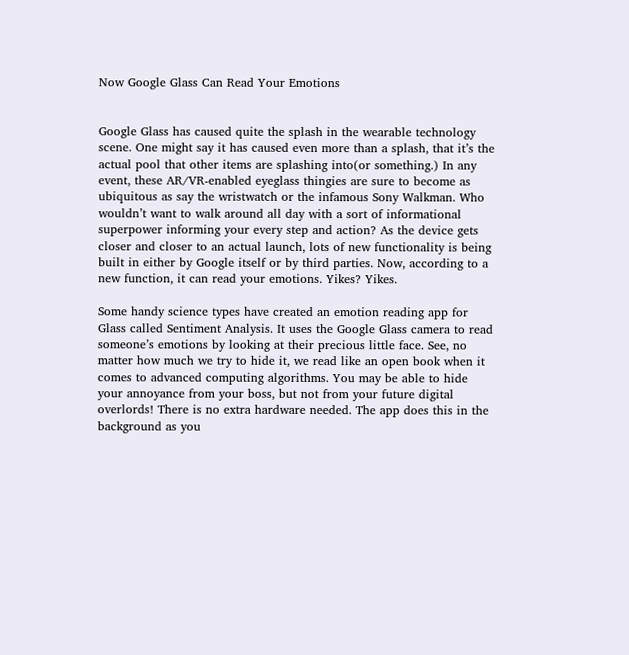Now Google Glass Can Read Your Emotions


Google Glass has caused quite the splash in the wearable technology scene. One might say it has caused even more than a splash, that it’s the actual pool that other items are splashing into(or something.) In any event, these AR/VR-enabled eyeglass thingies are sure to become as ubiquitous as say the wristwatch or the infamous Sony Walkman. Who wouldn’t want to walk around all day with a sort of informational superpower informing your every step and action? As the device gets closer and closer to an actual launch, lots of new functionality is being built in either by Google itself or by third parties. Now, according to a new function, it can read your emotions. Yikes? Yikes.

Some handy science types have created an emotion reading app for Glass called Sentiment Analysis. It uses the Google Glass camera to read someone’s emotions by looking at their precious little face. See, no matter how much we try to hide it, we read like an open book when it comes to advanced computing algorithms. You may be able to hide your annoyance from your boss, but not from your future digital overlords! There is no extra hardware needed. The app does this in the background as you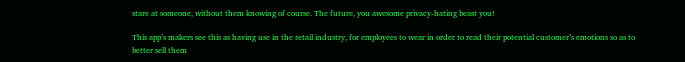stare at someone, without them knowing of course. The future, you awesome privacy-hating beast you!

This app’s makers see this as having use in the retail industry, for employees to wear in order to read their potential customer’s emotions so as to better sell them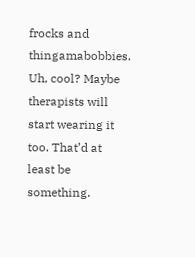frocks and thingamabobbies. Uh, cool? Maybe therapists will start wearing it too. That’d at least be something.